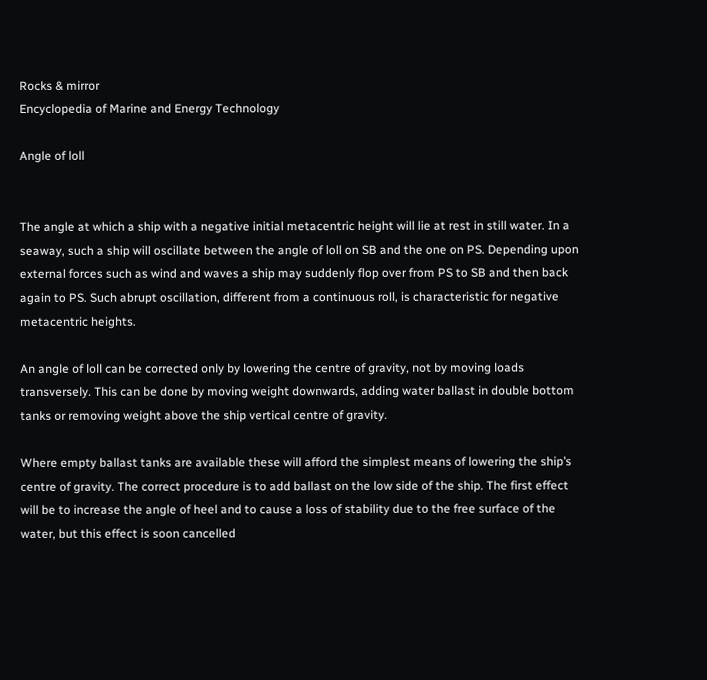Rocks & mirror
Encyclopedia of Marine and Energy Technology

Angle of loll


The angle at which a ship with a negative initial metacentric height will lie at rest in still water. In a seaway, such a ship will oscillate between the angle of loll on SB and the one on PS. Depending upon external forces such as wind and waves a ship may suddenly flop over from PS to SB and then back again to PS. Such abrupt oscillation, different from a continuous roll, is characteristic for negative metacentric heights.

An angle of loll can be corrected only by lowering the centre of gravity, not by moving loads transversely. This can be done by moving weight downwards, adding water ballast in double bottom tanks or removing weight above the ship vertical centre of gravity.

Where empty ballast tanks are available these will afford the simplest means of lowering the ship’s centre of gravity. The correct procedure is to add ballast on the low side of the ship. The first effect will be to increase the angle of heel and to cause a loss of stability due to the free surface of the water, but this effect is soon cancelled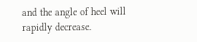and the angle of heel will rapidly decrease.